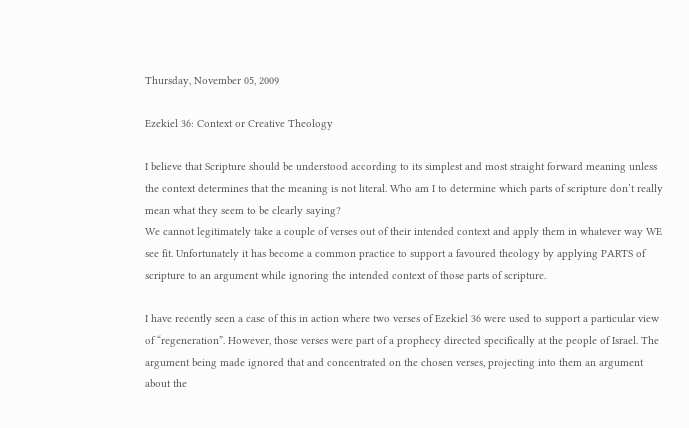Thursday, November 05, 2009

Ezekiel 36: Context or Creative Theology

I believe that Scripture should be understood according to its simplest and most straight forward meaning unless the context determines that the meaning is not literal. Who am I to determine which parts of scripture don’t really mean what they seem to be clearly saying?
We cannot legitimately take a couple of verses out of their intended context and apply them in whatever way WE see fit. Unfortunately it has become a common practice to support a favoured theology by applying PARTS of scripture to an argument while ignoring the intended context of those parts of scripture.

I have recently seen a case of this in action where two verses of Ezekiel 36 were used to support a particular view of “regeneration”. However, those verses were part of a prophecy directed specifically at the people of Israel. The argument being made ignored that and concentrated on the chosen verses, projecting into them an argument about the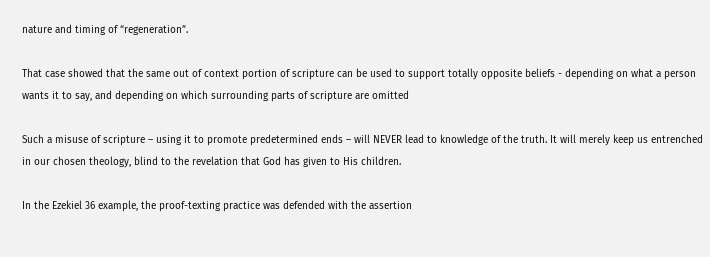nature and timing of “regeneration”.

That case showed that the same out of context portion of scripture can be used to support totally opposite beliefs - depending on what a person wants it to say, and depending on which surrounding parts of scripture are omitted

Such a misuse of scripture – using it to promote predetermined ends – will NEVER lead to knowledge of the truth. It will merely keep us entrenched in our chosen theology, blind to the revelation that God has given to His children.

In the Ezekiel 36 example, the proof-texting practice was defended with the assertion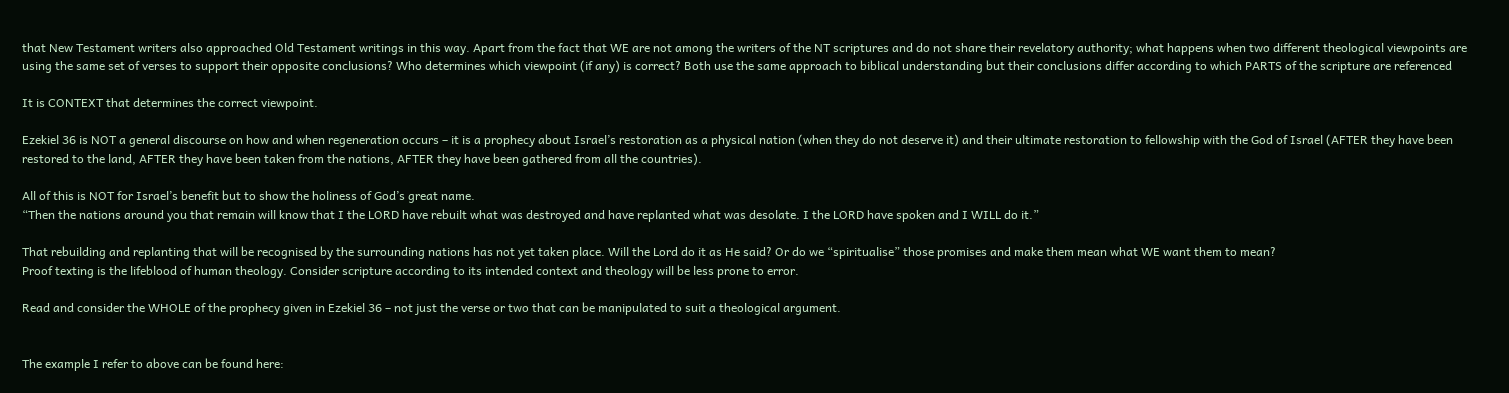that New Testament writers also approached Old Testament writings in this way. Apart from the fact that WE are not among the writers of the NT scriptures and do not share their revelatory authority; what happens when two different theological viewpoints are using the same set of verses to support their opposite conclusions? Who determines which viewpoint (if any) is correct? Both use the same approach to biblical understanding but their conclusions differ according to which PARTS of the scripture are referenced

It is CONTEXT that determines the correct viewpoint.

Ezekiel 36 is NOT a general discourse on how and when regeneration occurs – it is a prophecy about Israel’s restoration as a physical nation (when they do not deserve it) and their ultimate restoration to fellowship with the God of Israel (AFTER they have been restored to the land, AFTER they have been taken from the nations, AFTER they have been gathered from all the countries).

All of this is NOT for Israel’s benefit but to show the holiness of God’s great name.
“Then the nations around you that remain will know that I the LORD have rebuilt what was destroyed and have replanted what was desolate. I the LORD have spoken and I WILL do it.”

That rebuilding and replanting that will be recognised by the surrounding nations has not yet taken place. Will the Lord do it as He said? Or do we “spiritualise” those promises and make them mean what WE want them to mean?
Proof texting is the lifeblood of human theology. Consider scripture according to its intended context and theology will be less prone to error.

Read and consider the WHOLE of the prophecy given in Ezekiel 36 – not just the verse or two that can be manipulated to suit a theological argument.


The example I refer to above can be found here: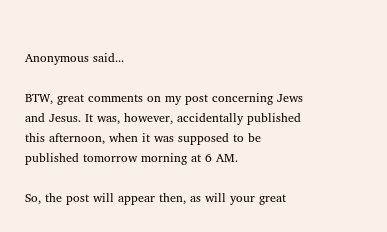Anonymous said...

BTW, great comments on my post concerning Jews and Jesus. It was, however, accidentally published this afternoon, when it was supposed to be published tomorrow morning at 6 AM.

So, the post will appear then, as will your great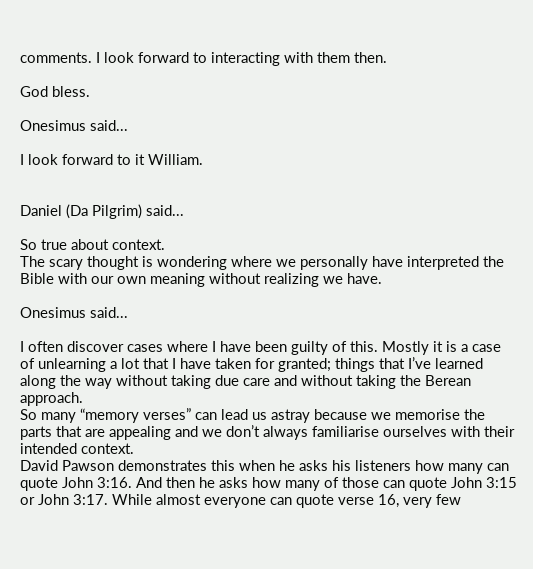comments. I look forward to interacting with them then.

God bless.

Onesimus said...

I look forward to it William.


Daniel (Da Pilgrim) said...

So true about context.
The scary thought is wondering where we personally have interpreted the Bible with our own meaning without realizing we have.

Onesimus said...

I often discover cases where I have been guilty of this. Mostly it is a case of unlearning a lot that I have taken for granted; things that I’ve learned along the way without taking due care and without taking the Berean approach.
So many “memory verses” can lead us astray because we memorise the parts that are appealing and we don’t always familiarise ourselves with their intended context.
David Pawson demonstrates this when he asks his listeners how many can quote John 3:16. And then he asks how many of those can quote John 3:15 or John 3:17. While almost everyone can quote verse 16, very few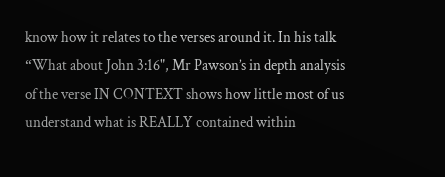know how it relates to the verses around it. In his talk “What about John 3:16", Mr Pawson’s in depth analysis of the verse IN CONTEXT shows how little most of us understand what is REALLY contained within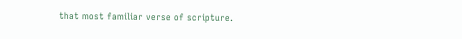that most familiar verse of scripture.